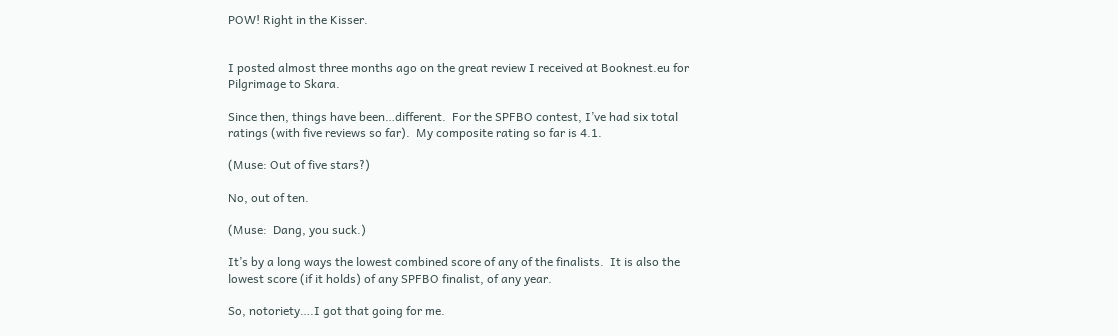POW! Right in the Kisser.


I posted almost three months ago on the great review I received at Booknest.eu for Pilgrimage to Skara.

Since then, things have been…different.  For the SPFBO contest, I’ve had six total ratings (with five reviews so far).  My composite rating so far is 4.1.

(Muse: Out of five stars?)

No, out of ten.

(Muse:  Dang, you suck.)

It’s by a long ways the lowest combined score of any of the finalists.  It is also the lowest score (if it holds) of any SPFBO finalist, of any year.

So, notoriety….I got that going for me.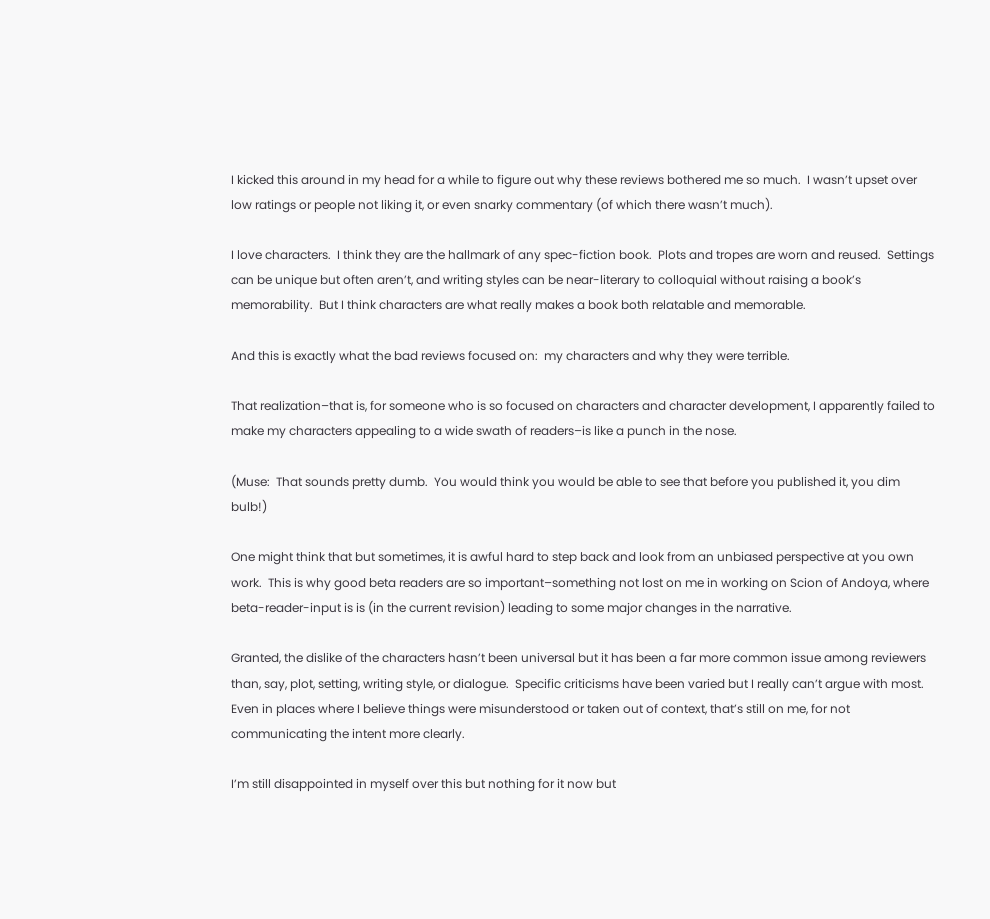I kicked this around in my head for a while to figure out why these reviews bothered me so much.  I wasn’t upset over low ratings or people not liking it, or even snarky commentary (of which there wasn’t much).

I love characters.  I think they are the hallmark of any spec-fiction book.  Plots and tropes are worn and reused.  Settings can be unique but often aren’t, and writing styles can be near-literary to colloquial without raising a book’s memorability.  But I think characters are what really makes a book both relatable and memorable.

And this is exactly what the bad reviews focused on:  my characters and why they were terrible.

That realization–that is, for someone who is so focused on characters and character development, I apparently failed to make my characters appealing to a wide swath of readers–is like a punch in the nose.

(Muse:  That sounds pretty dumb.  You would think you would be able to see that before you published it, you dim bulb!)

One might think that but sometimes, it is awful hard to step back and look from an unbiased perspective at you own work.  This is why good beta readers are so important–something not lost on me in working on Scion of Andoya, where beta-reader-input is is (in the current revision) leading to some major changes in the narrative.

Granted, the dislike of the characters hasn’t been universal but it has been a far more common issue among reviewers than, say, plot, setting, writing style, or dialogue.  Specific criticisms have been varied but I really can’t argue with most.  Even in places where I believe things were misunderstood or taken out of context, that’s still on me, for not communicating the intent more clearly.

I’m still disappointed in myself over this but nothing for it now but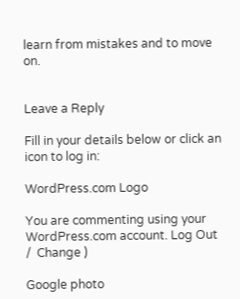learn from mistakes and to move on.


Leave a Reply

Fill in your details below or click an icon to log in:

WordPress.com Logo

You are commenting using your WordPress.com account. Log Out /  Change )

Google photo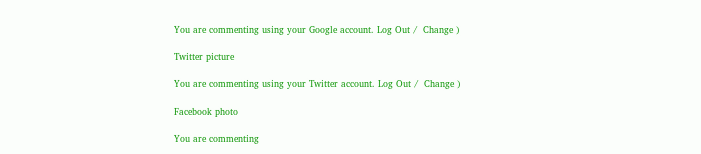You are commenting using your Google account. Log Out /  Change )

Twitter picture

You are commenting using your Twitter account. Log Out /  Change )

Facebook photo

You are commenting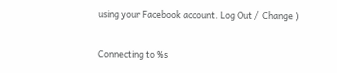using your Facebook account. Log Out /  Change )

Connecting to %s